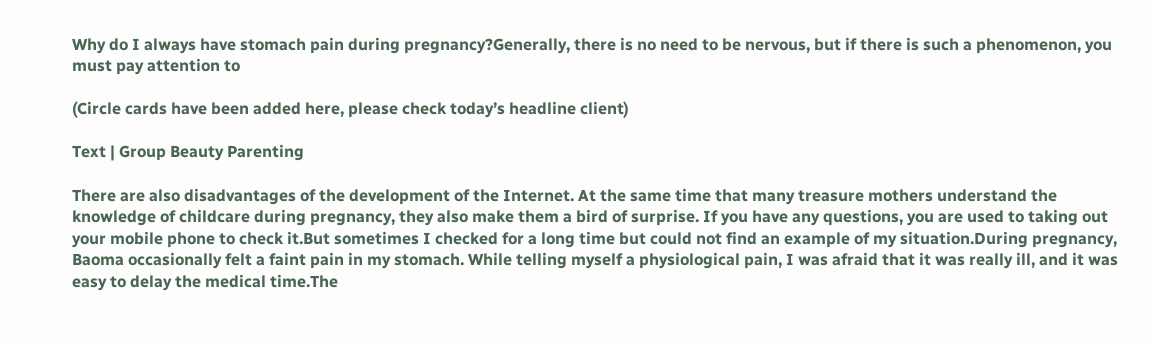Why do I always have stomach pain during pregnancy?Generally, there is no need to be nervous, but if there is such a phenomenon, you must pay attention to

(Circle cards have been added here, please check today’s headline client)

Text | Group Beauty Parenting

There are also disadvantages of the development of the Internet. At the same time that many treasure mothers understand the knowledge of childcare during pregnancy, they also make them a bird of surprise. If you have any questions, you are used to taking out your mobile phone to check it.But sometimes I checked for a long time but could not find an example of my situation.During pregnancy, Baoma occasionally felt a faint pain in my stomach. While telling myself a physiological pain, I was afraid that it was really ill, and it was easy to delay the medical time.The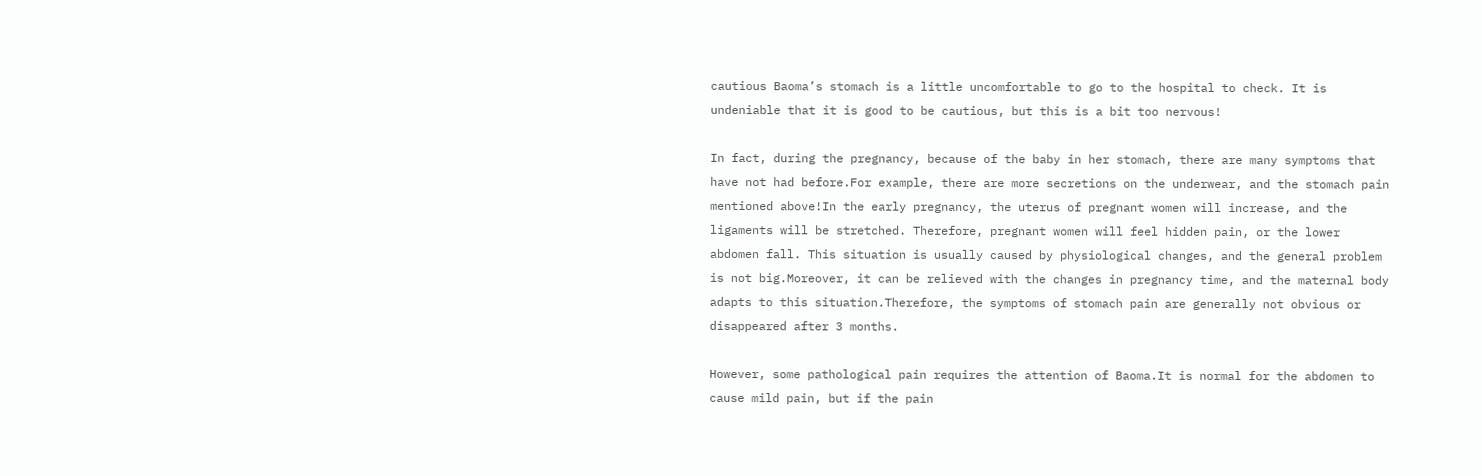cautious Baoma’s stomach is a little uncomfortable to go to the hospital to check. It is undeniable that it is good to be cautious, but this is a bit too nervous!

In fact, during the pregnancy, because of the baby in her stomach, there are many symptoms that have not had before.For example, there are more secretions on the underwear, and the stomach pain mentioned above!In the early pregnancy, the uterus of pregnant women will increase, and the ligaments will be stretched. Therefore, pregnant women will feel hidden pain, or the lower abdomen fall. This situation is usually caused by physiological changes, and the general problem is not big.Moreover, it can be relieved with the changes in pregnancy time, and the maternal body adapts to this situation.Therefore, the symptoms of stomach pain are generally not obvious or disappeared after 3 months.

However, some pathological pain requires the attention of Baoma.It is normal for the abdomen to cause mild pain, but if the pain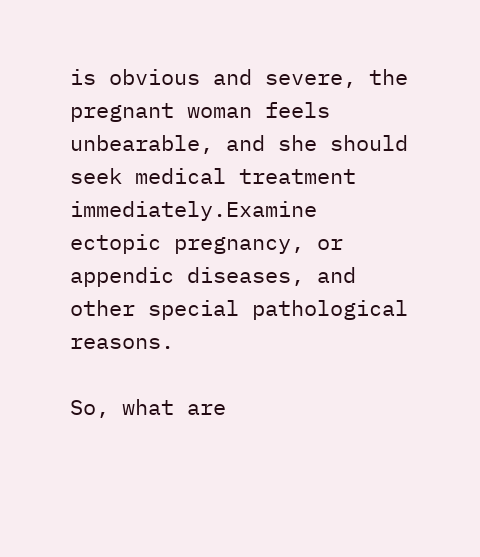is obvious and severe, the pregnant woman feels unbearable, and she should seek medical treatment immediately.Examine ectopic pregnancy, or appendic diseases, and other special pathological reasons.

So, what are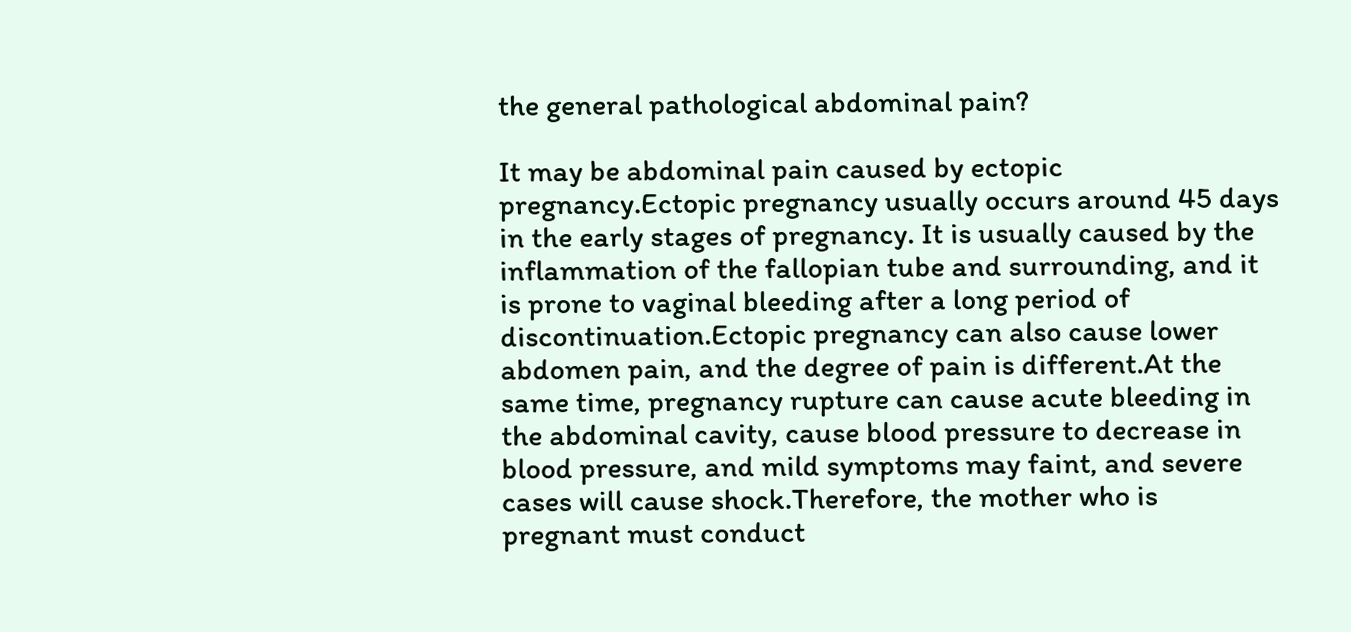the general pathological abdominal pain?

It may be abdominal pain caused by ectopic pregnancy.Ectopic pregnancy usually occurs around 45 days in the early stages of pregnancy. It is usually caused by the inflammation of the fallopian tube and surrounding, and it is prone to vaginal bleeding after a long period of discontinuation.Ectopic pregnancy can also cause lower abdomen pain, and the degree of pain is different.At the same time, pregnancy rupture can cause acute bleeding in the abdominal cavity, cause blood pressure to decrease in blood pressure, and mild symptoms may faint, and severe cases will cause shock.Therefore, the mother who is pregnant must conduct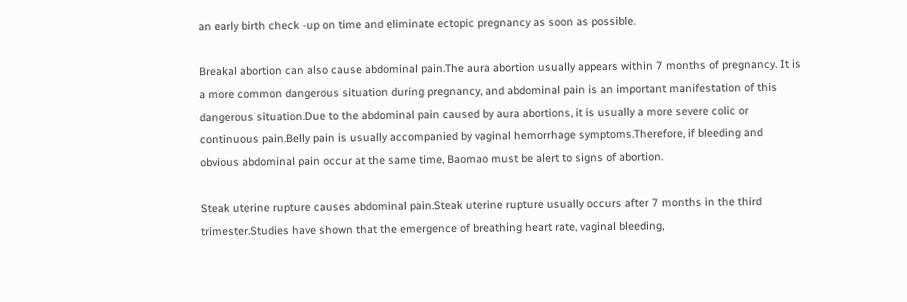an early birth check -up on time and eliminate ectopic pregnancy as soon as possible.

Breakal abortion can also cause abdominal pain.The aura abortion usually appears within 7 months of pregnancy. It is a more common dangerous situation during pregnancy, and abdominal pain is an important manifestation of this dangerous situation.Due to the abdominal pain caused by aura abortions, it is usually a more severe colic or continuous pain.Belly pain is usually accompanied by vaginal hemorrhage symptoms.Therefore, if bleeding and obvious abdominal pain occur at the same time, Baomao must be alert to signs of abortion.

Steak uterine rupture causes abdominal pain.Steak uterine rupture usually occurs after 7 months in the third trimester.Studies have shown that the emergence of breathing heart rate, vaginal bleeding,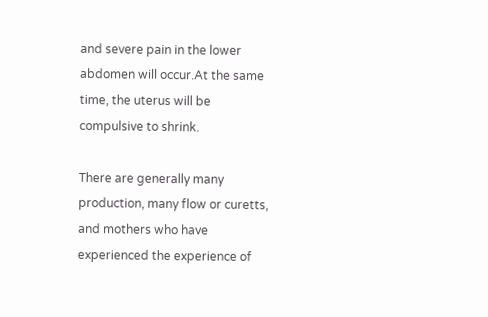and severe pain in the lower abdomen will occur.At the same time, the uterus will be compulsive to shrink.

There are generally many production, many flow or curetts, and mothers who have experienced the experience of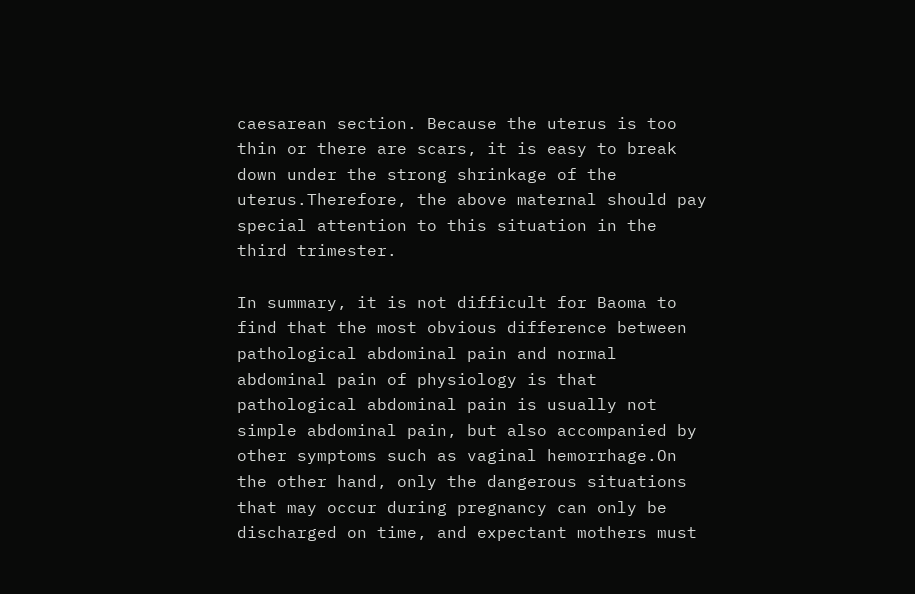caesarean section. Because the uterus is too thin or there are scars, it is easy to break down under the strong shrinkage of the uterus.Therefore, the above maternal should pay special attention to this situation in the third trimester.

In summary, it is not difficult for Baoma to find that the most obvious difference between pathological abdominal pain and normal abdominal pain of physiology is that pathological abdominal pain is usually not simple abdominal pain, but also accompanied by other symptoms such as vaginal hemorrhage.On the other hand, only the dangerous situations that may occur during pregnancy can only be discharged on time, and expectant mothers must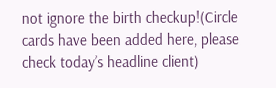not ignore the birth checkup!(Circle cards have been added here, please check today’s headline client)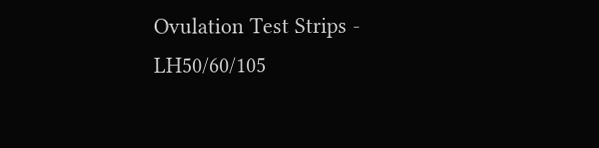Ovulation Test Strips - LH50/60/105